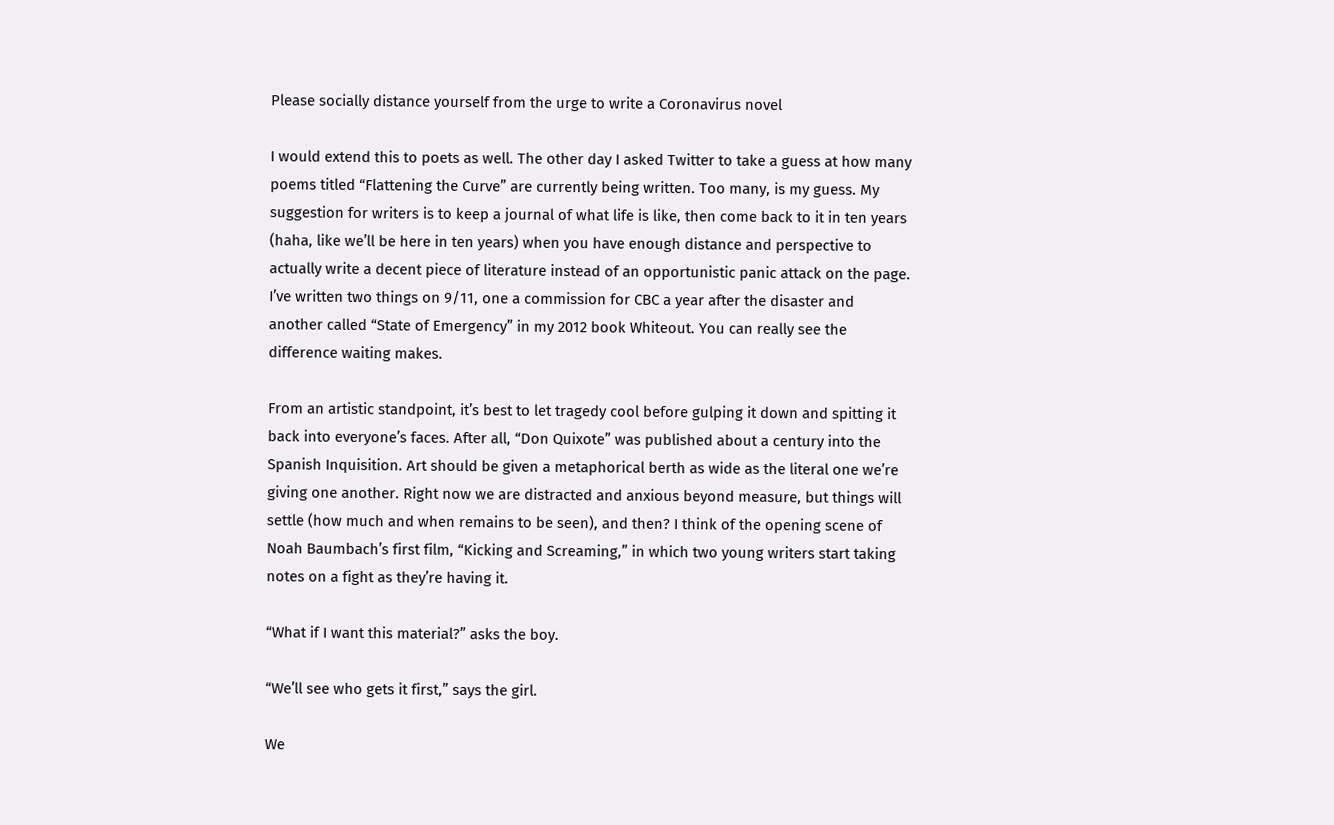Please socially distance yourself from the urge to write a Coronavirus novel

I would extend this to poets as well. The other day I asked Twitter to take a guess at how many poems titled “Flattening the Curve” are currently being written. Too many, is my guess. My suggestion for writers is to keep a journal of what life is like, then come back to it in ten years (haha, like we’ll be here in ten years) when you have enough distance and perspective to actually write a decent piece of literature instead of an opportunistic panic attack on the page. I’ve written two things on 9/11, one a commission for CBC a year after the disaster and another called “State of Emergency” in my 2012 book Whiteout. You can really see the difference waiting makes.

From an artistic standpoint, it’s best to let tragedy cool before gulping it down and spitting it back into everyone’s faces. After all, “Don Quixote” was published about a century into the Spanish Inquisition. Art should be given a metaphorical berth as wide as the literal one we’re giving one another. Right now we are distracted and anxious beyond measure, but things will settle (how much and when remains to be seen), and then? I think of the opening scene of Noah Baumbach’s first film, “Kicking and Screaming,” in which two young writers start taking notes on a fight as they’re having it.

“What if I want this material?” asks the boy.

“We’ll see who gets it first,” says the girl.

We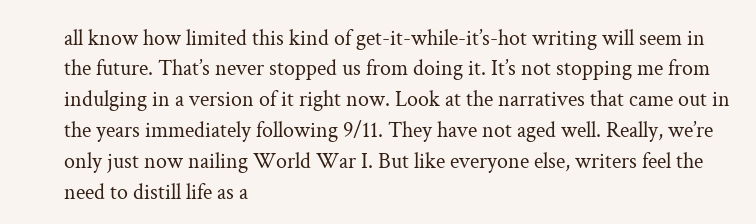all know how limited this kind of get-it-while-it’s-hot writing will seem in the future. That’s never stopped us from doing it. It’s not stopping me from indulging in a version of it right now. Look at the narratives that came out in the years immediately following 9/11. They have not aged well. Really, we’re only just now nailing World War I. But like everyone else, writers feel the need to distill life as a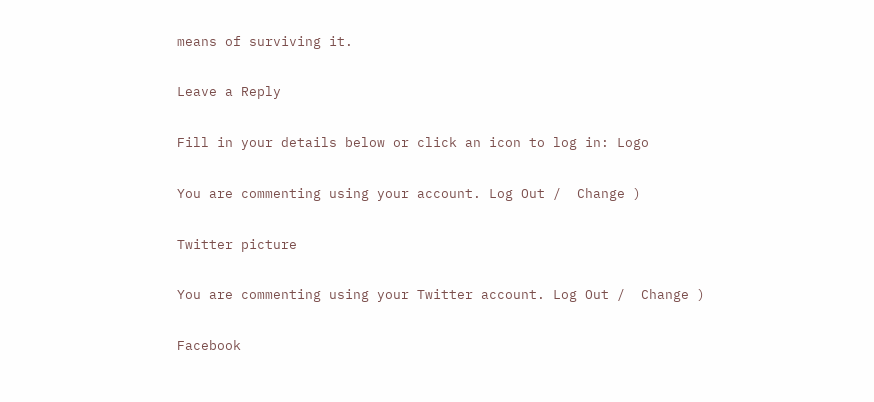means of surviving it.

Leave a Reply

Fill in your details below or click an icon to log in: Logo

You are commenting using your account. Log Out /  Change )

Twitter picture

You are commenting using your Twitter account. Log Out /  Change )

Facebook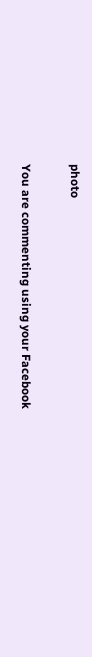photo

You are commenting using your Facebook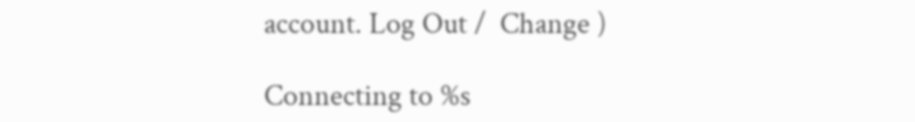account. Log Out /  Change )

Connecting to %s